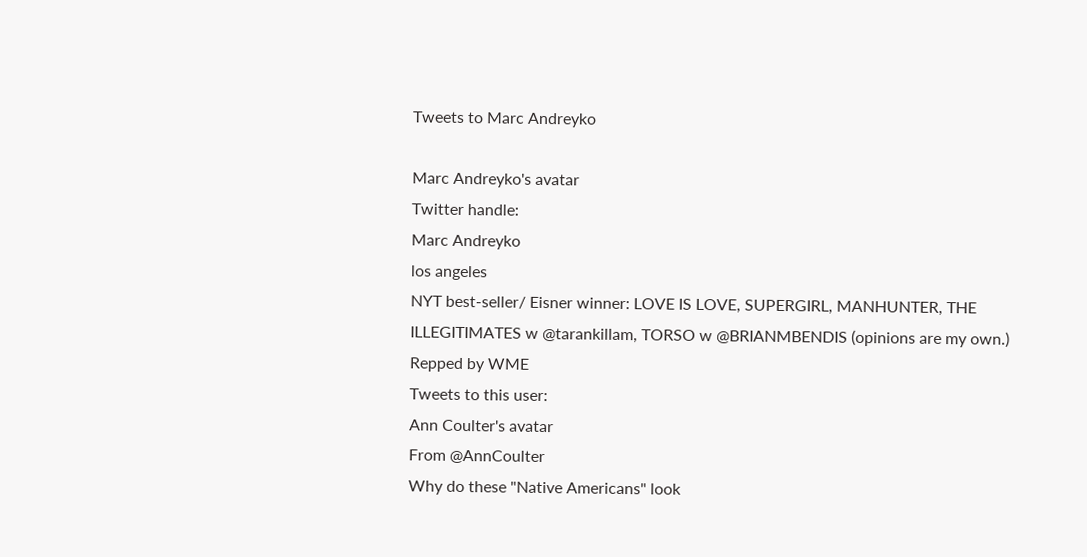Tweets to Marc Andreyko

Marc Andreyko's avatar
Twitter handle:
Marc Andreyko
los angeles
NYT best-seller/ Eisner winner: LOVE IS LOVE, SUPERGIRL, MANHUNTER, THE ILLEGITIMATES w @tarankillam, TORSO w @BRIANMBENDIS (opinions are my own.) Repped by WME
Tweets to this user:
Ann Coulter's avatar
From @AnnCoulter
Why do these "Native Americans" look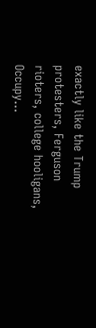exactly like the Trump protesters, Ferguson rioters, college hooligans, Occupy…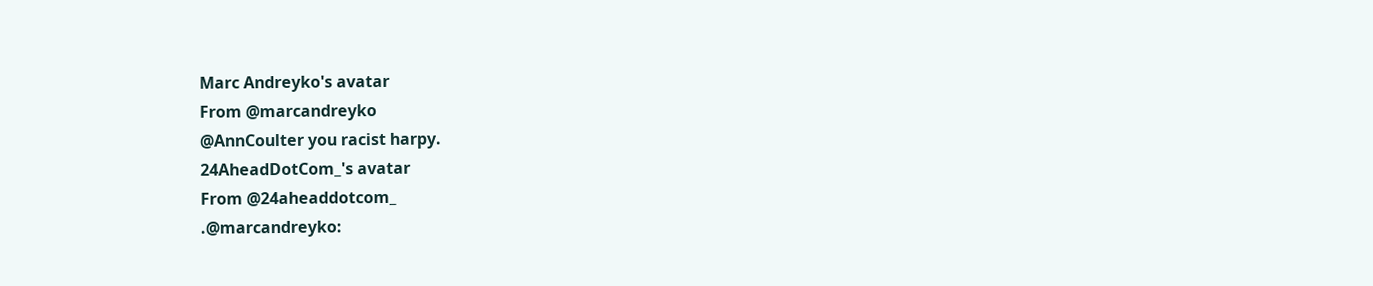Marc Andreyko's avatar
From @marcandreyko
@AnnCoulter you racist harpy.
24AheadDotCom_'s avatar
From @24aheaddotcom_
.@marcandreyko: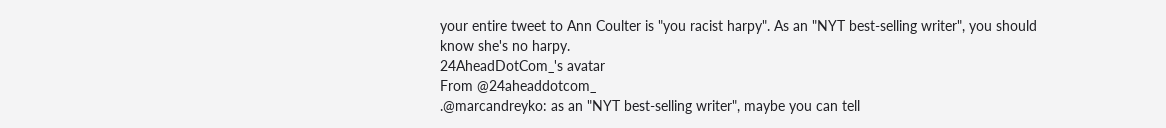your entire tweet to Ann Coulter is "you racist harpy". As an "NYT best-selling writer", you should know she's no harpy.
24AheadDotCom_'s avatar
From @24aheaddotcom_
.@marcandreyko: as an "NYT best-selling writer", maybe you can tell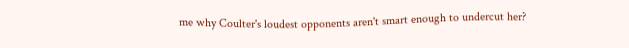me why Coulter's loudest opponents aren't smart enough to undercut her?